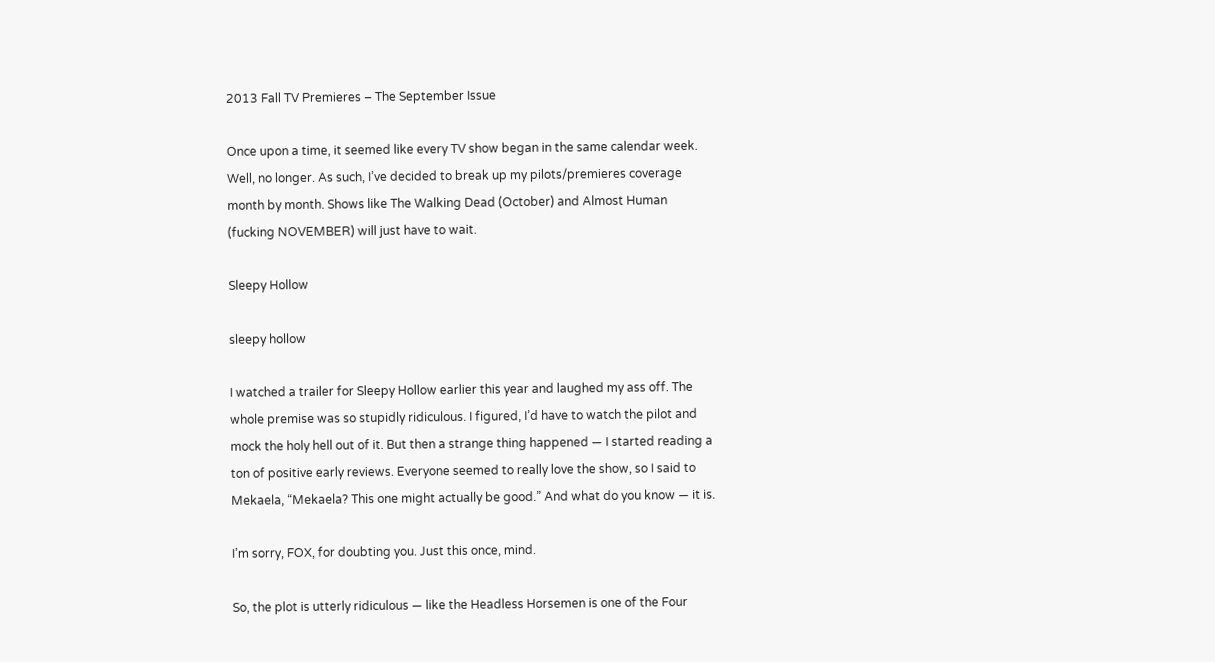2013 Fall TV Premieres – The September Issue

Once upon a time, it seemed like every TV show began in the same calendar week. Well, no longer. As such, I’ve decided to break up my pilots/premieres coverage month by month. Shows like The Walking Dead (October) and Almost Human (fucking NOVEMBER) will just have to wait.

Sleepy Hollow

sleepy hollow

I watched a trailer for Sleepy Hollow earlier this year and laughed my ass off. The whole premise was so stupidly ridiculous. I figured, I’d have to watch the pilot and mock the holy hell out of it. But then a strange thing happened — I started reading a ton of positive early reviews. Everyone seemed to really love the show, so I said to Mekaela, “Mekaela? This one might actually be good.” And what do you know — it is.

I’m sorry, FOX, for doubting you. Just this once, mind.

So, the plot is utterly ridiculous — like the Headless Horsemen is one of the Four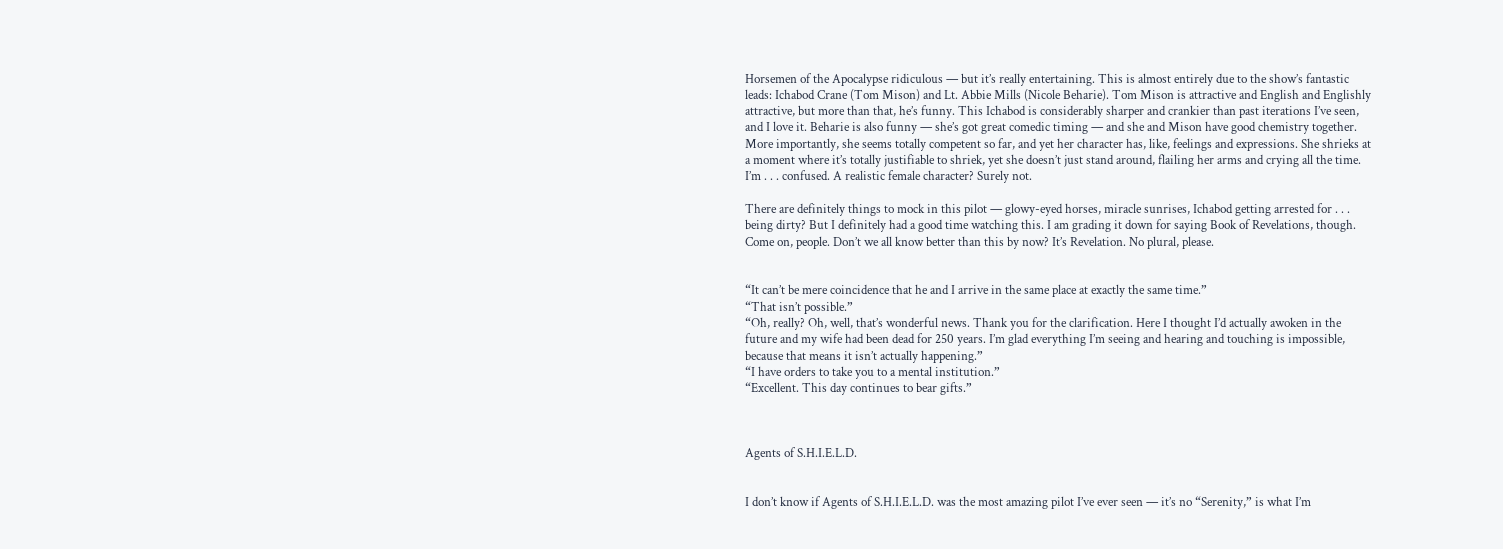Horsemen of the Apocalypse ridiculous — but it’s really entertaining. This is almost entirely due to the show’s fantastic leads: Ichabod Crane (Tom Mison) and Lt. Abbie Mills (Nicole Beharie). Tom Mison is attractive and English and Englishly attractive, but more than that, he’s funny. This Ichabod is considerably sharper and crankier than past iterations I’ve seen, and I love it. Beharie is also funny — she’s got great comedic timing — and she and Mison have good chemistry together. More importantly, she seems totally competent so far, and yet her character has, like, feelings and expressions. She shrieks at a moment where it’s totally justifiable to shriek, yet she doesn’t just stand around, flailing her arms and crying all the time. I’m . . . confused. A realistic female character? Surely not.

There are definitely things to mock in this pilot — glowy-eyed horses, miracle sunrises, Ichabod getting arrested for . . . being dirty? But I definitely had a good time watching this. I am grading it down for saying Book of Revelations, though. Come on, people. Don’t we all know better than this by now? It’s Revelation. No plural, please.


“It can’t be mere coincidence that he and I arrive in the same place at exactly the same time.”
“That isn’t possible.”
“Oh, really? Oh, well, that’s wonderful news. Thank you for the clarification. Here I thought I’d actually awoken in the future and my wife had been dead for 250 years. I’m glad everything I’m seeing and hearing and touching is impossible, because that means it isn’t actually happening.”
“I have orders to take you to a mental institution.”
“Excellent. This day continues to bear gifts.”



Agents of S.H.I.E.L.D.


I don’t know if Agents of S.H.I.E.L.D. was the most amazing pilot I’ve ever seen — it’s no “Serenity,” is what I’m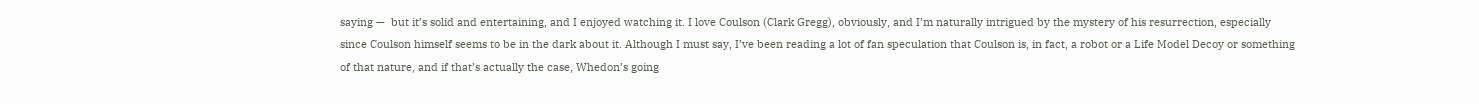saying —  but it’s solid and entertaining, and I enjoyed watching it. I love Coulson (Clark Gregg), obviously, and I’m naturally intrigued by the mystery of his resurrection, especially since Coulson himself seems to be in the dark about it. Although I must say, I’ve been reading a lot of fan speculation that Coulson is, in fact, a robot or a Life Model Decoy or something of that nature, and if that’s actually the case, Whedon’s going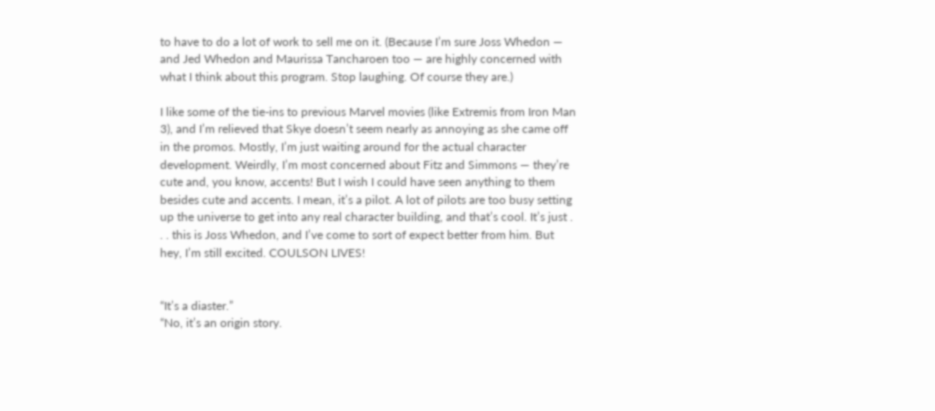to have to do a lot of work to sell me on it. (Because I’m sure Joss Whedon — and Jed Whedon and Maurissa Tancharoen too — are highly concerned with what I think about this program. Stop laughing. Of course they are.)

I like some of the tie-ins to previous Marvel movies (like Extremis from Iron Man 3), and I’m relieved that Skye doesn’t seem nearly as annoying as she came off in the promos. Mostly, I’m just waiting around for the actual character development. Weirdly, I’m most concerned about Fitz and Simmons — they’re cute and, you know, accents! But I wish I could have seen anything to them besides cute and accents. I mean, it’s a pilot. A lot of pilots are too busy setting up the universe to get into any real character building, and that’s cool. It’s just . . . this is Joss Whedon, and I’ve come to sort of expect better from him. But hey, I’m still excited. COULSON LIVES!


“It’s a diaster.”
“No, it’s an origin story.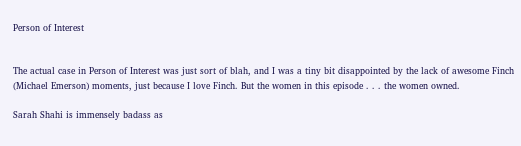Person of Interest


The actual case in Person of Interest was just sort of blah, and I was a tiny bit disappointed by the lack of awesome Finch (Michael Emerson) moments, just because I love Finch. But the women in this episode . . . the women owned.

Sarah Shahi is immensely badass as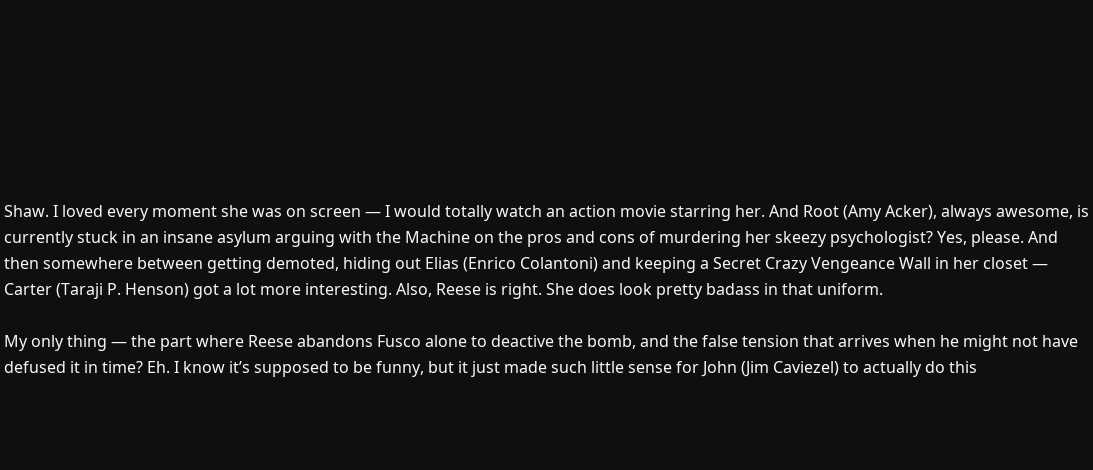Shaw. I loved every moment she was on screen — I would totally watch an action movie starring her. And Root (Amy Acker), always awesome, is currently stuck in an insane asylum arguing with the Machine on the pros and cons of murdering her skeezy psychologist? Yes, please. And then somewhere between getting demoted, hiding out Elias (Enrico Colantoni) and keeping a Secret Crazy Vengeance Wall in her closet — Carter (Taraji P. Henson) got a lot more interesting. Also, Reese is right. She does look pretty badass in that uniform.

My only thing — the part where Reese abandons Fusco alone to deactive the bomb, and the false tension that arrives when he might not have defused it in time? Eh. I know it’s supposed to be funny, but it just made such little sense for John (Jim Caviezel) to actually do this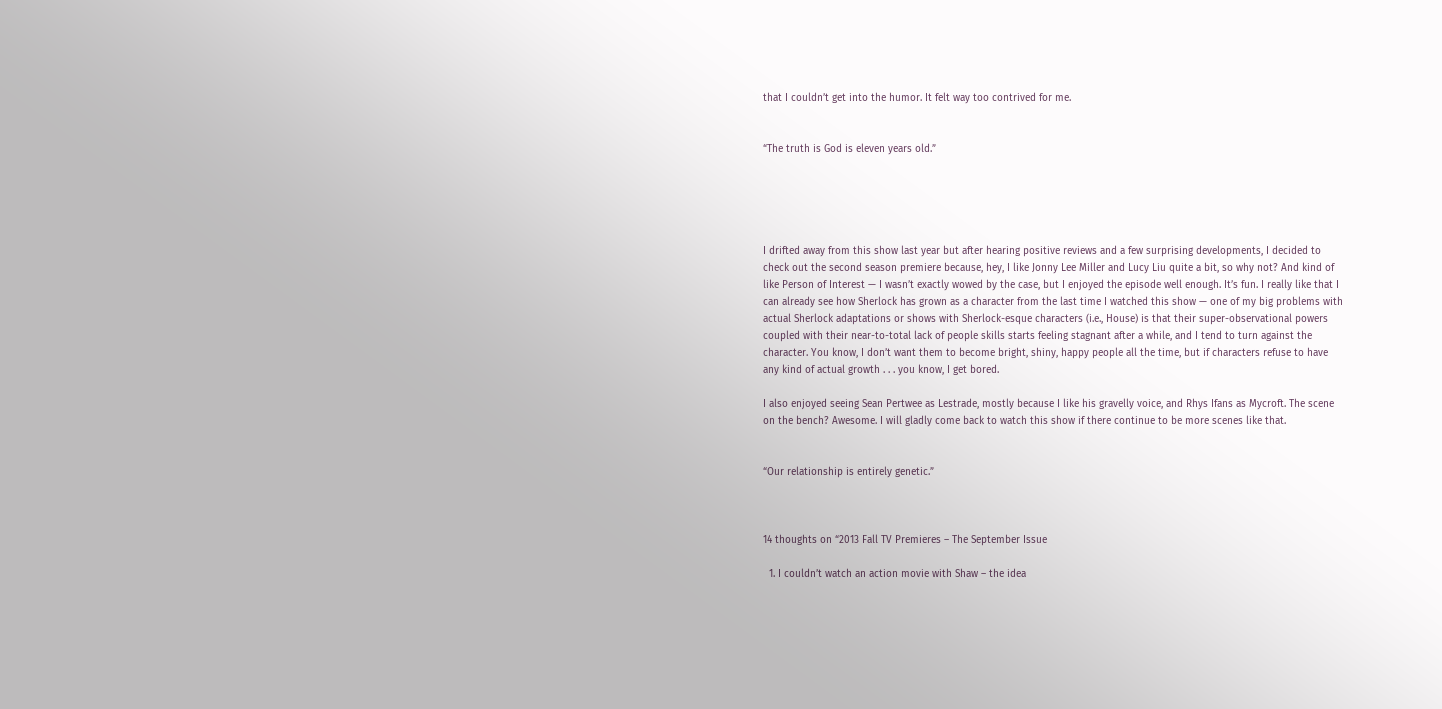that I couldn’t get into the humor. It felt way too contrived for me.


“The truth is God is eleven years old.”





I drifted away from this show last year but after hearing positive reviews and a few surprising developments, I decided to check out the second season premiere because, hey, I like Jonny Lee Miller and Lucy Liu quite a bit, so why not? And kind of like Person of Interest — I wasn’t exactly wowed by the case, but I enjoyed the episode well enough. It’s fun. I really like that I can already see how Sherlock has grown as a character from the last time I watched this show — one of my big problems with actual Sherlock adaptations or shows with Sherlock-esque characters (i.e., House) is that their super-observational powers coupled with their near-to-total lack of people skills starts feeling stagnant after a while, and I tend to turn against the character. You know, I don’t want them to become bright, shiny, happy people all the time, but if characters refuse to have any kind of actual growth . . . you know, I get bored.

I also enjoyed seeing Sean Pertwee as Lestrade, mostly because I like his gravelly voice, and Rhys Ifans as Mycroft. The scene on the bench? Awesome. I will gladly come back to watch this show if there continue to be more scenes like that.


“Our relationship is entirely genetic.”



14 thoughts on “2013 Fall TV Premieres – The September Issue

  1. I couldn’t watch an action movie with Shaw – the idea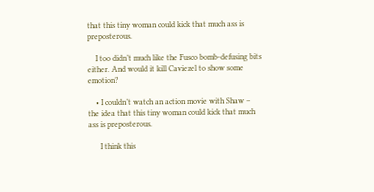that this tiny woman could kick that much ass is preposterous.

    I too didn’t much like the Fusco bomb-defusing bits either. And would it kill Caviezel to show some emotion?

    • I couldn’t watch an action movie with Shaw – the idea that this tiny woman could kick that much ass is preposterous.

      I think this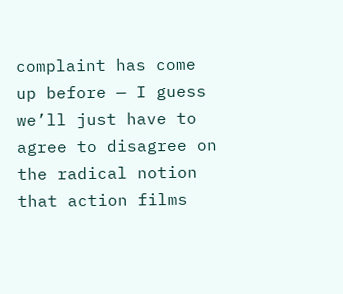complaint has come up before — I guess we’ll just have to agree to disagree on the radical notion that action films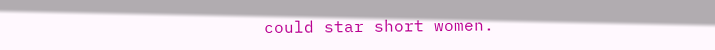could star short women.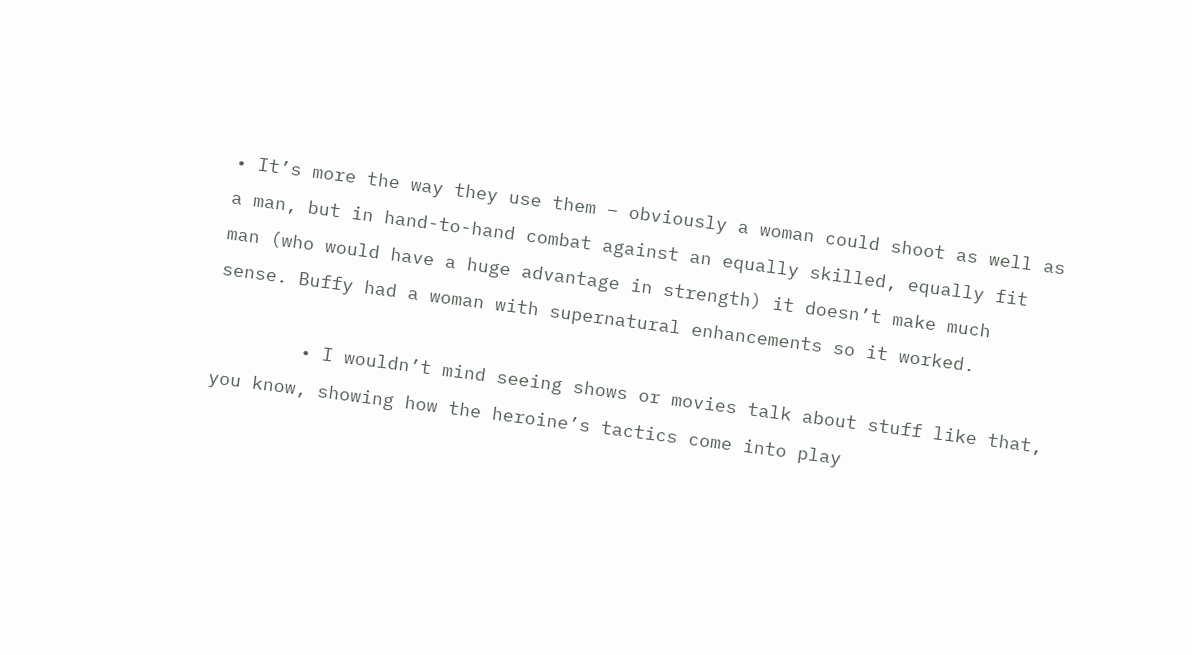• It’s more the way they use them – obviously a woman could shoot as well as a man, but in hand-to-hand combat against an equally skilled, equally fit man (who would have a huge advantage in strength) it doesn’t make much sense. Buffy had a woman with supernatural enhancements so it worked.

        • I wouldn’t mind seeing shows or movies talk about stuff like that, you know, showing how the heroine’s tactics come into play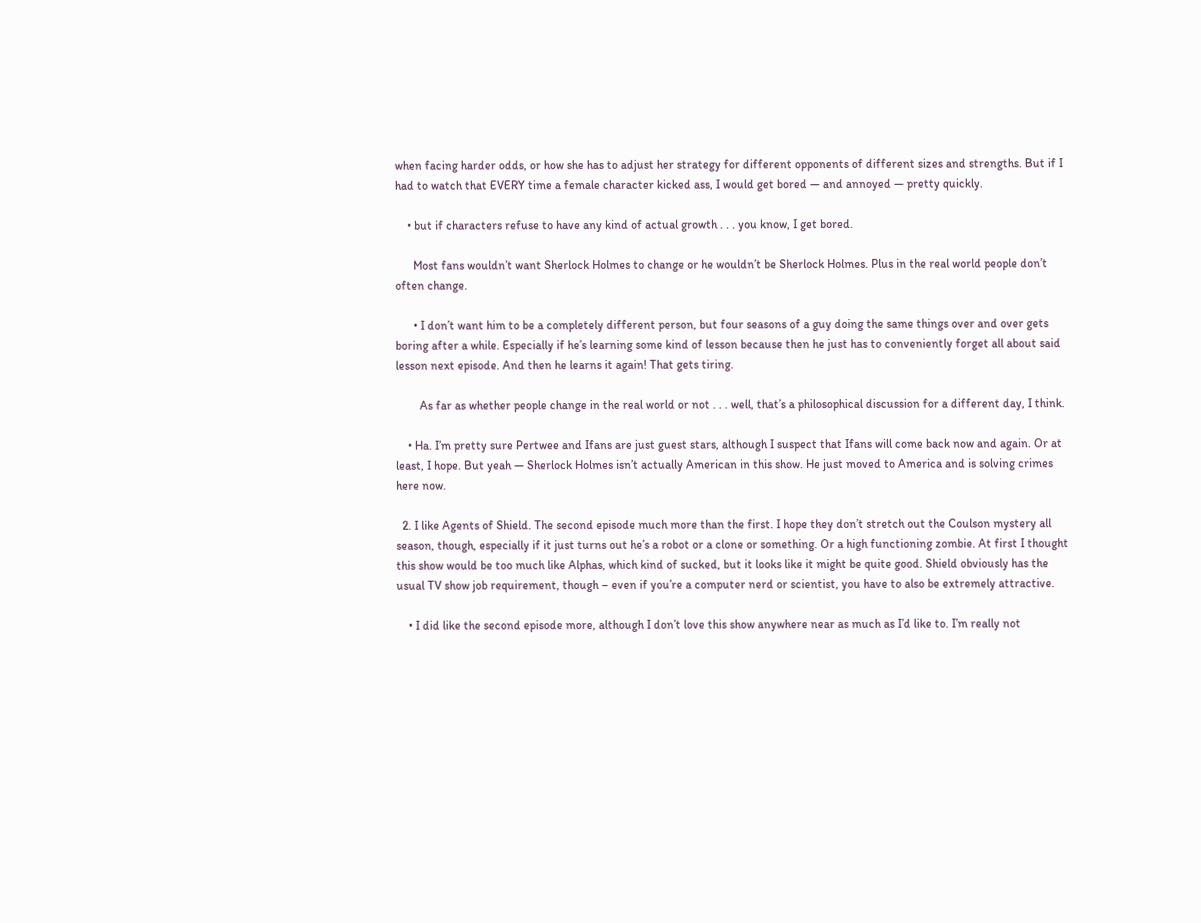when facing harder odds, or how she has to adjust her strategy for different opponents of different sizes and strengths. But if I had to watch that EVERY time a female character kicked ass, I would get bored — and annoyed — pretty quickly.

    • but if characters refuse to have any kind of actual growth . . . you know, I get bored.

      Most fans wouldn’t want Sherlock Holmes to change or he wouldn’t be Sherlock Holmes. Plus in the real world people don’t often change.

      • I don’t want him to be a completely different person, but four seasons of a guy doing the same things over and over gets boring after a while. Especially if he’s learning some kind of lesson because then he just has to conveniently forget all about said lesson next episode. And then he learns it again! That gets tiring.

        As far as whether people change in the real world or not . . . well, that’s a philosophical discussion for a different day, I think.

    • Ha. I’m pretty sure Pertwee and Ifans are just guest stars, although I suspect that Ifans will come back now and again. Or at least, I hope. But yeah — Sherlock Holmes isn’t actually American in this show. He just moved to America and is solving crimes here now.

  2. I like Agents of Shield. The second episode much more than the first. I hope they don’t stretch out the Coulson mystery all season, though, especially if it just turns out he’s a robot or a clone or something. Or a high functioning zombie. At first I thought this show would be too much like Alphas, which kind of sucked, but it looks like it might be quite good. Shield obviously has the usual TV show job requirement, though – even if you’re a computer nerd or scientist, you have to also be extremely attractive.

    • I did like the second episode more, although I don’t love this show anywhere near as much as I’d like to. I’m really not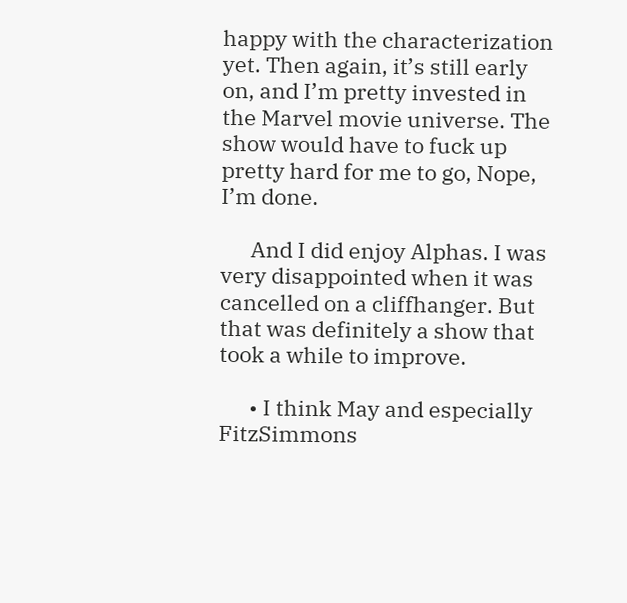happy with the characterization yet. Then again, it’s still early on, and I’m pretty invested in the Marvel movie universe. The show would have to fuck up pretty hard for me to go, Nope, I’m done.

      And I did enjoy Alphas. I was very disappointed when it was cancelled on a cliffhanger. But that was definitely a show that took a while to improve.

      • I think May and especially FitzSimmons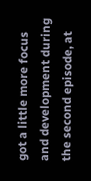got a little more focus and development during the second episode, at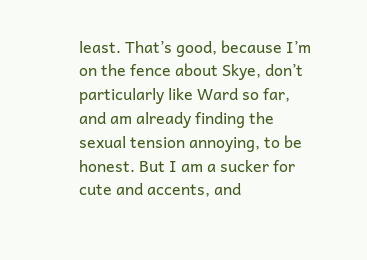least. That’s good, because I’m on the fence about Skye, don’t particularly like Ward so far, and am already finding the sexual tension annoying, to be honest. But I am a sucker for cute and accents, and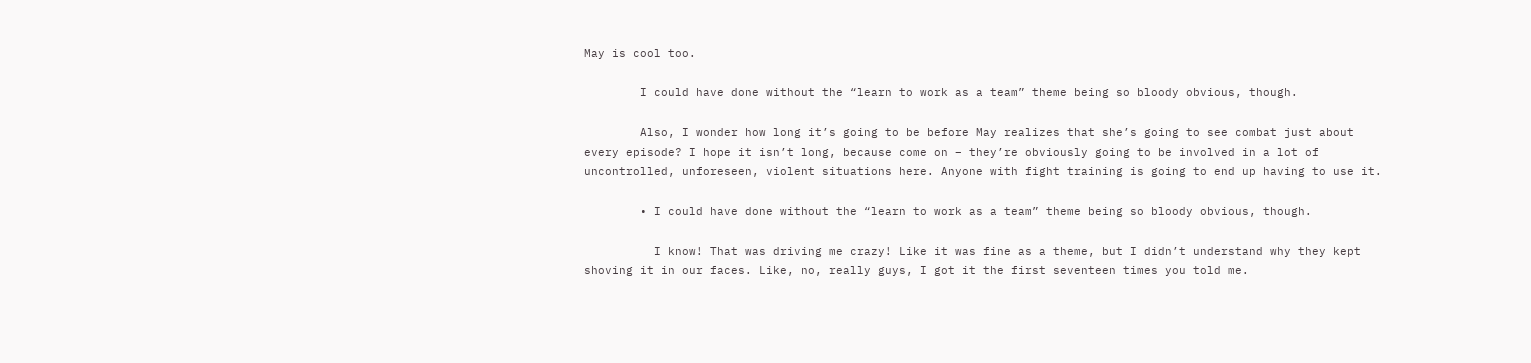May is cool too.

        I could have done without the “learn to work as a team” theme being so bloody obvious, though.

        Also, I wonder how long it’s going to be before May realizes that she’s going to see combat just about every episode? I hope it isn’t long, because come on – they’re obviously going to be involved in a lot of uncontrolled, unforeseen, violent situations here. Anyone with fight training is going to end up having to use it.

        • I could have done without the “learn to work as a team” theme being so bloody obvious, though.

          I know! That was driving me crazy! Like it was fine as a theme, but I didn’t understand why they kept shoving it in our faces. Like, no, really guys, I got it the first seventeen times you told me.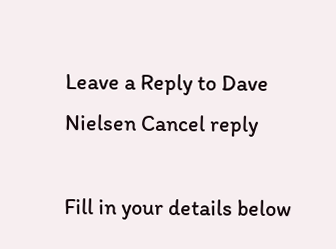Leave a Reply to Dave Nielsen Cancel reply

Fill in your details below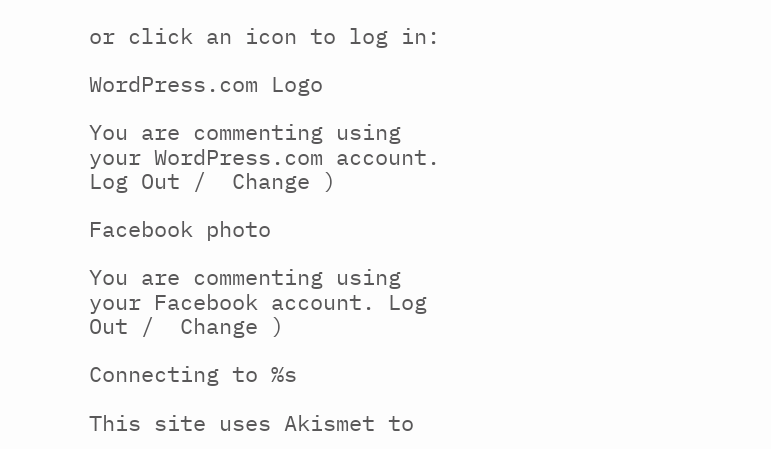or click an icon to log in:

WordPress.com Logo

You are commenting using your WordPress.com account. Log Out /  Change )

Facebook photo

You are commenting using your Facebook account. Log Out /  Change )

Connecting to %s

This site uses Akismet to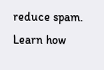reduce spam. Learn how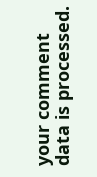your comment data is processed.